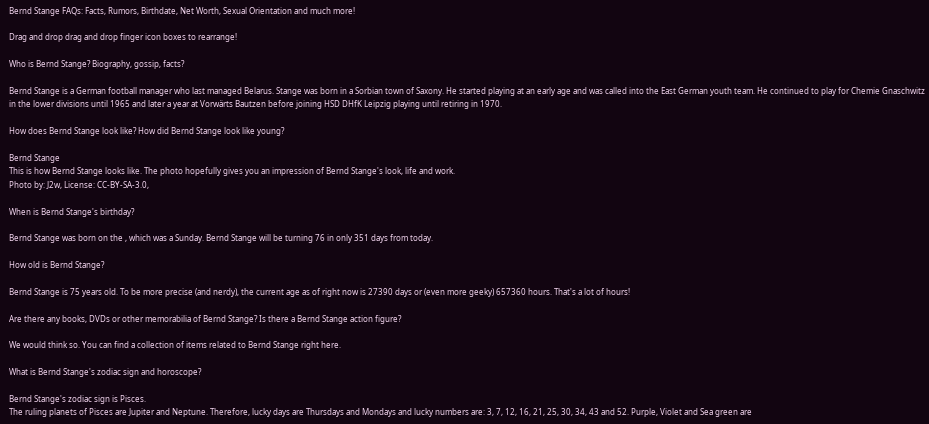Bernd Stange FAQs: Facts, Rumors, Birthdate, Net Worth, Sexual Orientation and much more!

Drag and drop drag and drop finger icon boxes to rearrange!

Who is Bernd Stange? Biography, gossip, facts?

Bernd Stange is a German football manager who last managed Belarus. Stange was born in a Sorbian town of Saxony. He started playing at an early age and was called into the East German youth team. He continued to play for Chemie Gnaschwitz in the lower divisions until 1965 and later a year at Vorwärts Bautzen before joining HSD DHfK Leipzig playing until retiring in 1970.

How does Bernd Stange look like? How did Bernd Stange look like young?

Bernd Stange
This is how Bernd Stange looks like. The photo hopefully gives you an impression of Bernd Stange's look, life and work.
Photo by: J2w, License: CC-BY-SA-3.0,

When is Bernd Stange's birthday?

Bernd Stange was born on the , which was a Sunday. Bernd Stange will be turning 76 in only 351 days from today.

How old is Bernd Stange?

Bernd Stange is 75 years old. To be more precise (and nerdy), the current age as of right now is 27390 days or (even more geeky) 657360 hours. That's a lot of hours!

Are there any books, DVDs or other memorabilia of Bernd Stange? Is there a Bernd Stange action figure?

We would think so. You can find a collection of items related to Bernd Stange right here.

What is Bernd Stange's zodiac sign and horoscope?

Bernd Stange's zodiac sign is Pisces.
The ruling planets of Pisces are Jupiter and Neptune. Therefore, lucky days are Thursdays and Mondays and lucky numbers are: 3, 7, 12, 16, 21, 25, 30, 34, 43 and 52. Purple, Violet and Sea green are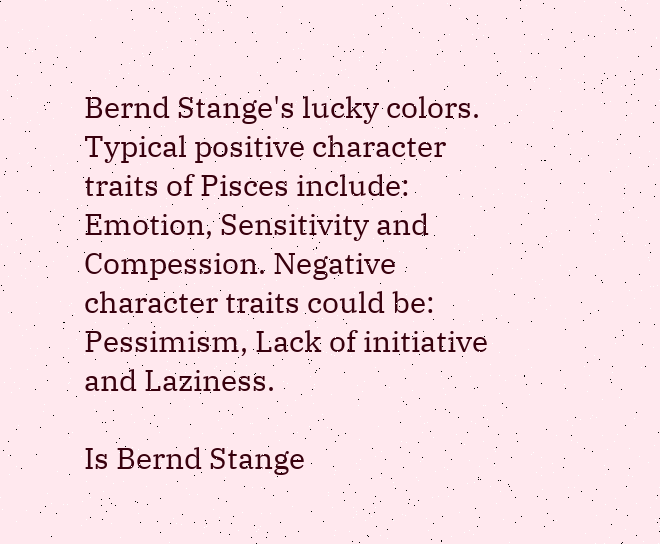Bernd Stange's lucky colors. Typical positive character traits of Pisces include: Emotion, Sensitivity and Compession. Negative character traits could be: Pessimism, Lack of initiative and Laziness.

Is Bernd Stange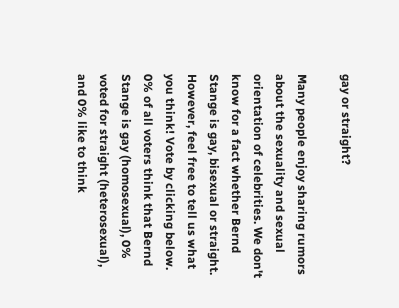gay or straight?

Many people enjoy sharing rumors about the sexuality and sexual orientation of celebrities. We don't know for a fact whether Bernd Stange is gay, bisexual or straight. However, feel free to tell us what you think! Vote by clicking below.
0% of all voters think that Bernd Stange is gay (homosexual), 0% voted for straight (heterosexual), and 0% like to think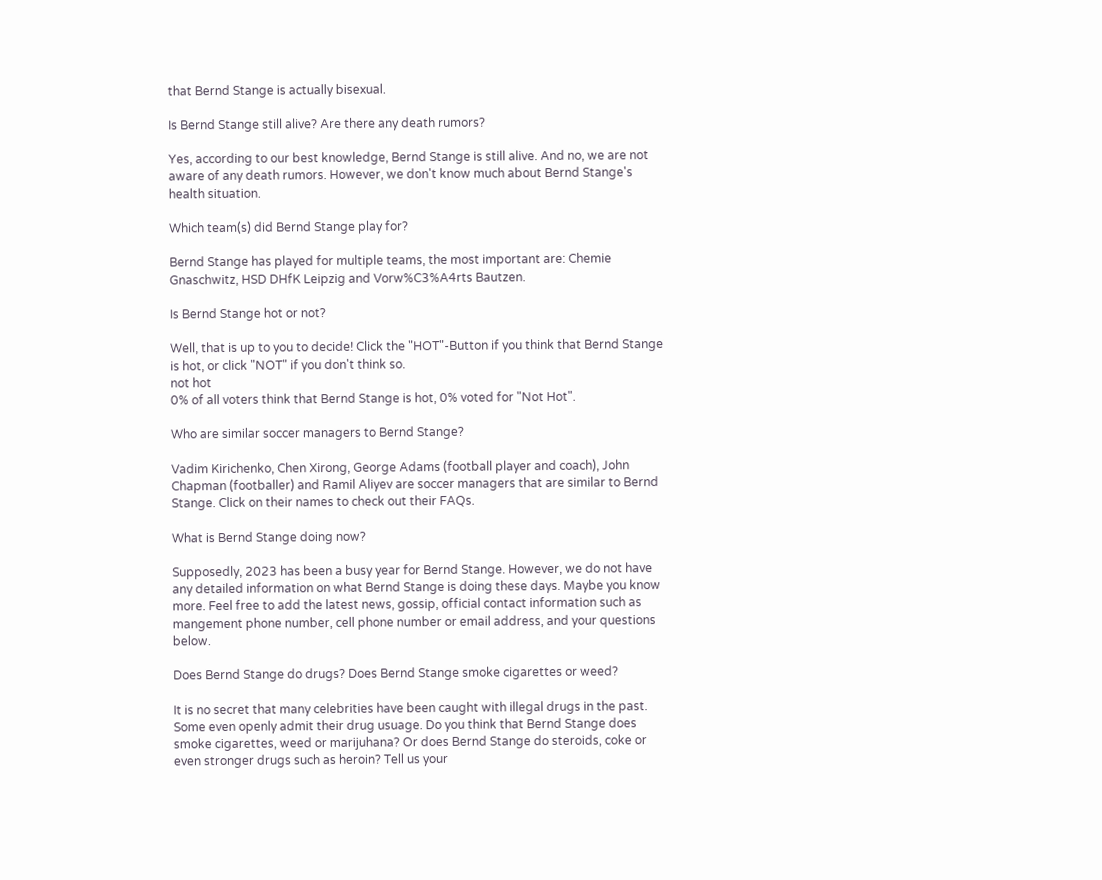that Bernd Stange is actually bisexual.

Is Bernd Stange still alive? Are there any death rumors?

Yes, according to our best knowledge, Bernd Stange is still alive. And no, we are not aware of any death rumors. However, we don't know much about Bernd Stange's health situation.

Which team(s) did Bernd Stange play for?

Bernd Stange has played for multiple teams, the most important are: Chemie Gnaschwitz, HSD DHfK Leipzig and Vorw%C3%A4rts Bautzen.

Is Bernd Stange hot or not?

Well, that is up to you to decide! Click the "HOT"-Button if you think that Bernd Stange is hot, or click "NOT" if you don't think so.
not hot
0% of all voters think that Bernd Stange is hot, 0% voted for "Not Hot".

Who are similar soccer managers to Bernd Stange?

Vadim Kirichenko, Chen Xirong, George Adams (football player and coach), John Chapman (footballer) and Ramil Aliyev are soccer managers that are similar to Bernd Stange. Click on their names to check out their FAQs.

What is Bernd Stange doing now?

Supposedly, 2023 has been a busy year for Bernd Stange. However, we do not have any detailed information on what Bernd Stange is doing these days. Maybe you know more. Feel free to add the latest news, gossip, official contact information such as mangement phone number, cell phone number or email address, and your questions below.

Does Bernd Stange do drugs? Does Bernd Stange smoke cigarettes or weed?

It is no secret that many celebrities have been caught with illegal drugs in the past. Some even openly admit their drug usuage. Do you think that Bernd Stange does smoke cigarettes, weed or marijuhana? Or does Bernd Stange do steroids, coke or even stronger drugs such as heroin? Tell us your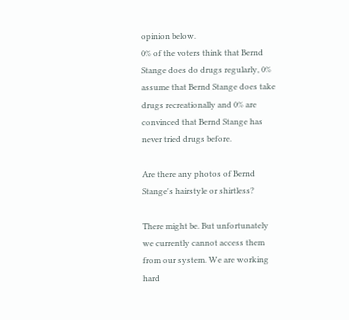opinion below.
0% of the voters think that Bernd Stange does do drugs regularly, 0% assume that Bernd Stange does take drugs recreationally and 0% are convinced that Bernd Stange has never tried drugs before.

Are there any photos of Bernd Stange's hairstyle or shirtless?

There might be. But unfortunately we currently cannot access them from our system. We are working hard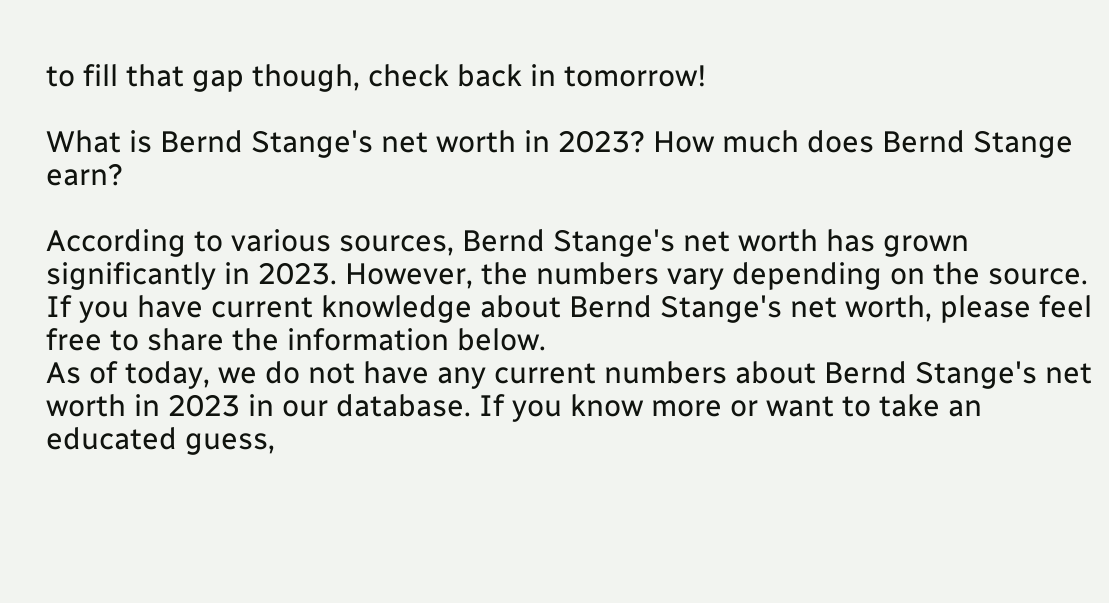to fill that gap though, check back in tomorrow!

What is Bernd Stange's net worth in 2023? How much does Bernd Stange earn?

According to various sources, Bernd Stange's net worth has grown significantly in 2023. However, the numbers vary depending on the source. If you have current knowledge about Bernd Stange's net worth, please feel free to share the information below.
As of today, we do not have any current numbers about Bernd Stange's net worth in 2023 in our database. If you know more or want to take an educated guess,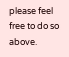please feel free to do so above.